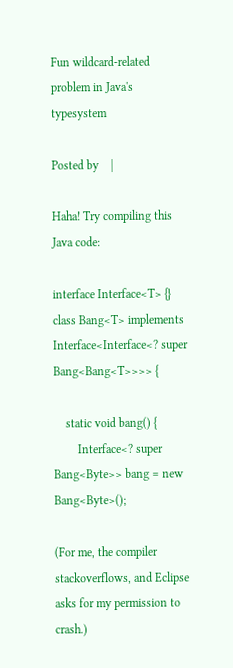Fun wildcard-related problem in Java's typesystem

Posted by    |

Haha! Try compiling this Java code:

interface Interface<T> {}
class Bang<T> implements Interface<Interface<? super Bang<Bang<T>>>> {

    static void bang() {
        Interface<? super Bang<Byte>> bang = new Bang<Byte>();

(For me, the compiler stackoverflows, and Eclipse asks for my permission to crash.)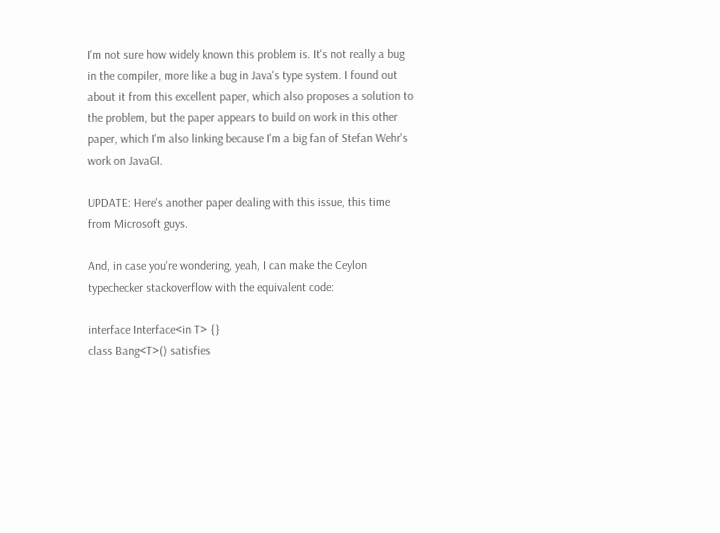I'm not sure how widely known this problem is. It's not really a bug in the compiler, more like a bug in Java's type system. I found out about it from this excellent paper, which also proposes a solution to the problem, but the paper appears to build on work in this other paper, which I'm also linking because I'm a big fan of Stefan Wehr's work on JavaGI.

UPDATE: Here's another paper dealing with this issue, this time from Microsoft guys.

And, in case you're wondering, yeah, I can make the Ceylon typechecker stackoverflow with the equivalent code:

interface Interface<in T> {}
class Bang<T>() satisfies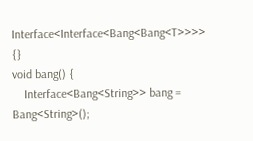Interface<Interface<Bang<Bang<T>>>> {}
void bang() {
    Interface<Bang<String>> bang = Bang<String>();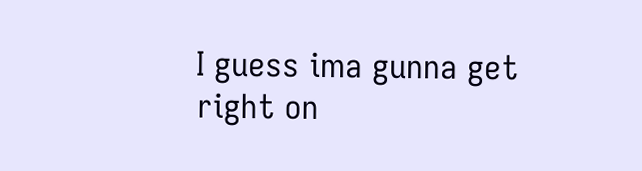I guess ima gunna get right on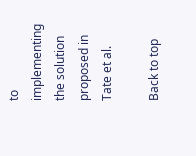to implementing the solution proposed in Tate et al.

Back to top